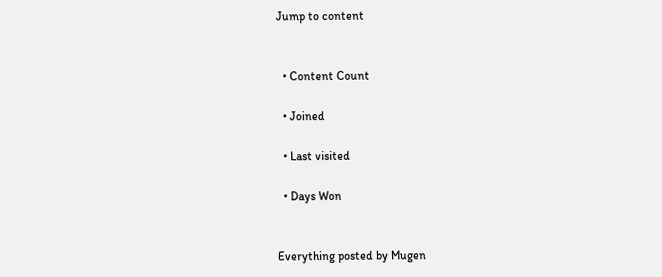Jump to content


  • Content Count

  • Joined

  • Last visited

  • Days Won


Everything posted by Mugen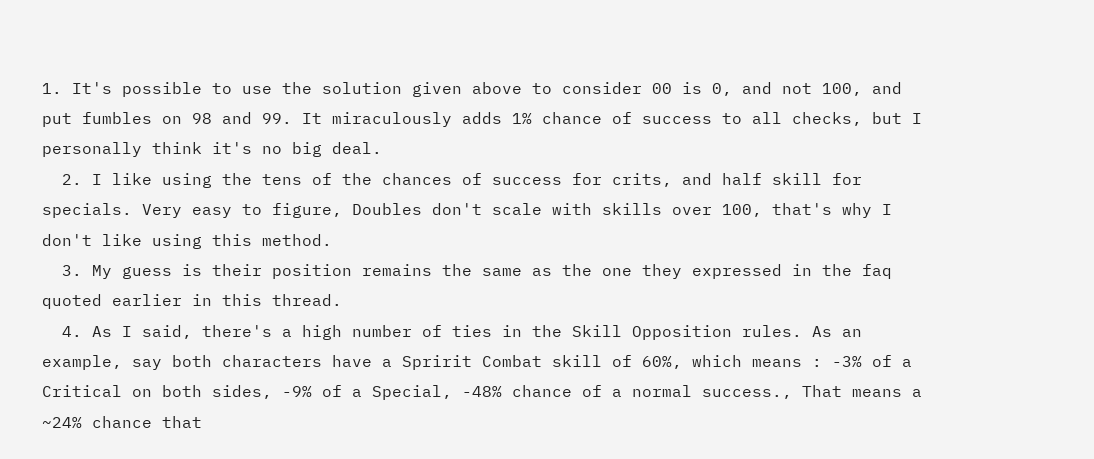1. It's possible to use the solution given above to consider 00 is 0, and not 100, and put fumbles on 98 and 99. It miraculously adds 1% chance of success to all checks, but I personally think it's no big deal.
  2. I like using the tens of the chances of success for crits, and half skill for specials. Very easy to figure, Doubles don't scale with skills over 100, that's why I don't like using this method.
  3. My guess is their position remains the same as the one they expressed in the faq quoted earlier in this thread.
  4. As I said, there's a high number of ties in the Skill Opposition rules. As an example, say both characters have a Spririt Combat skill of 60%, which means : -3% of a Critical on both sides, -9% of a Special, -48% chance of a normal success., That means a ~24% chance that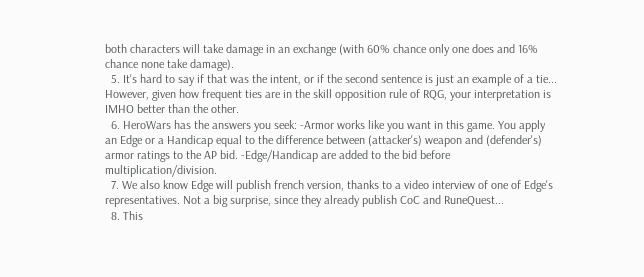both characters will take damage in an exchange (with 60% chance only one does and 16% chance none take damage).
  5. It's hard to say if that was the intent, or if the second sentence is just an example of a tie... However, given how frequent ties are in the skill opposition rule of RQG, your interpretation is IMHO better than the other.
  6. HeroWars has the answers you seek: -Armor works like you want in this game. You apply an Edge or a Handicap equal to the difference between (attacker's) weapon and (defender's) armor ratings to the AP bid. -Edge/Handicap are added to the bid before multiplication/division.
  7. We also know Edge will publish french version, thanks to a video interview of one of Edge's representatives. Not a big surprise, since they already publish CoC and RuneQuest...
  8. This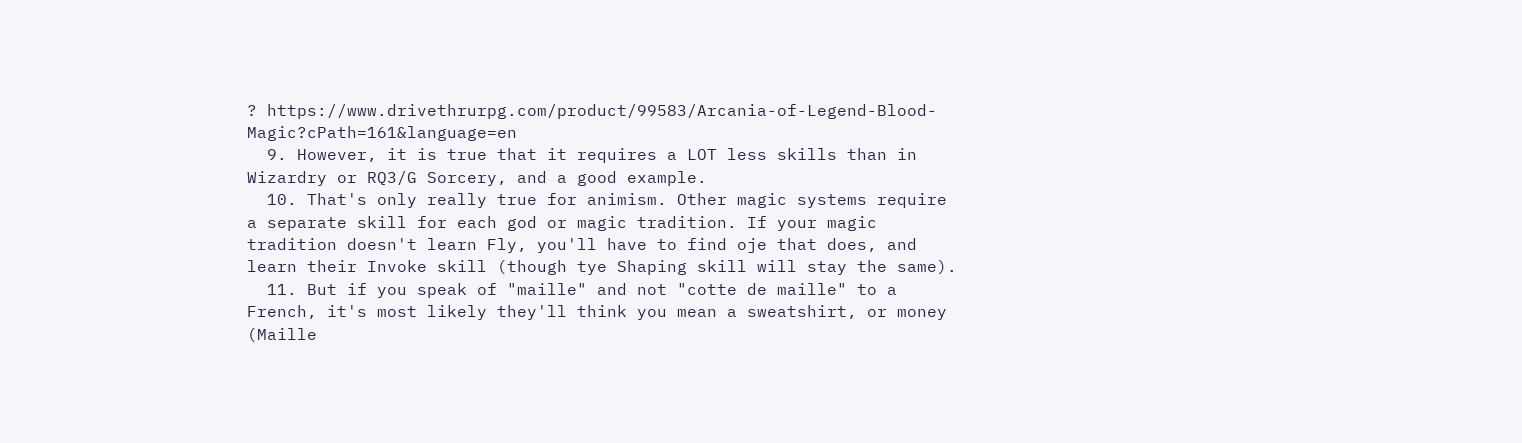? https://www.drivethrurpg.com/product/99583/Arcania-of-Legend-Blood-Magic?cPath=161&language=en
  9. However, it is true that it requires a LOT less skills than in Wizardry or RQ3/G Sorcery, and a good example.
  10. That's only really true for animism. Other magic systems require a separate skill for each god or magic tradition. If your magic tradition doesn't learn Fly, you'll have to find oje that does, and learn their Invoke skill (though tye Shaping skill will stay the same).
  11. But if you speak of "maille" and not "cotte de maille" to a French, it's most likely they'll think you mean a sweatshirt, or money (Maille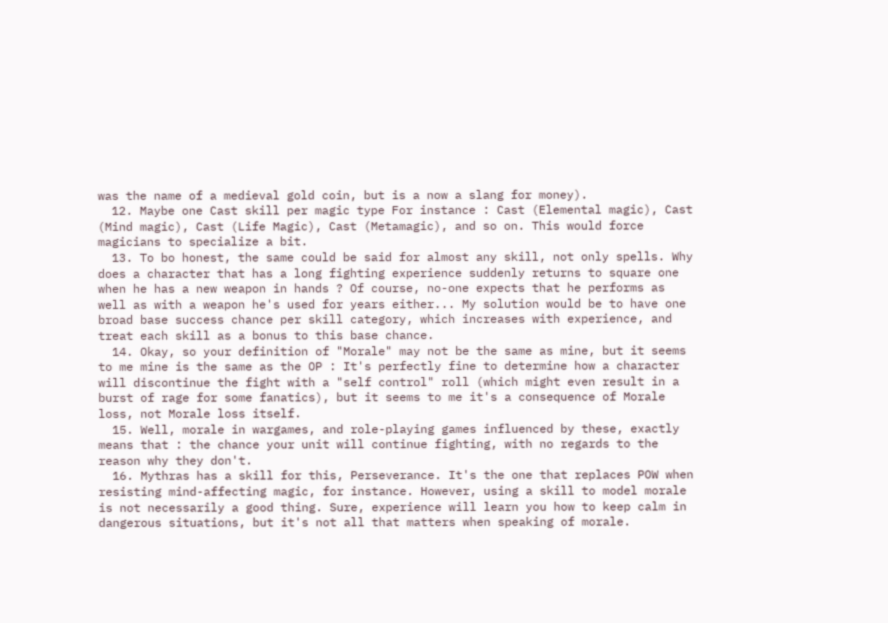was the name of a medieval gold coin, but is a now a slang for money).
  12. Maybe one Cast skill per magic type For instance : Cast (Elemental magic), Cast (Mind magic), Cast (Life Magic), Cast (Metamagic), and so on. This would force magicians to specialize a bit.
  13. To bo honest, the same could be said for almost any skill, not only spells. Why does a character that has a long fighting experience suddenly returns to square one when he has a new weapon in hands ? Of course, no-one expects that he performs as well as with a weapon he's used for years either... My solution would be to have one broad base success chance per skill category, which increases with experience, and treat each skill as a bonus to this base chance.
  14. Okay, so your definition of "Morale" may not be the same as mine, but it seems to me mine is the same as the OP : It's perfectly fine to determine how a character will discontinue the fight with a "self control" roll (which might even result in a burst of rage for some fanatics), but it seems to me it's a consequence of Morale loss, not Morale loss itself.
  15. Well, morale in wargames, and role-playing games influenced by these, exactly means that : the chance your unit will continue fighting, with no regards to the reason why they don't.
  16. Mythras has a skill for this, Perseverance. It's the one that replaces POW when resisting mind-affecting magic, for instance. However, using a skill to model morale is not necessarily a good thing. Sure, experience will learn you how to keep calm in dangerous situations, but it's not all that matters when speaking of morale.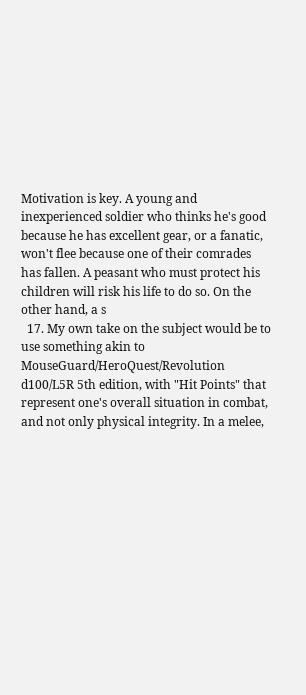Motivation is key. A young and inexperienced soldier who thinks he's good because he has excellent gear, or a fanatic, won't flee because one of their comrades has fallen. A peasant who must protect his children will risk his life to do so. On the other hand, a s
  17. My own take on the subject would be to use something akin to MouseGuard/HeroQuest/Revolution d100/L5R 5th edition, with "Hit Points" that represent one's overall situation in combat, and not only physical integrity. In a melee,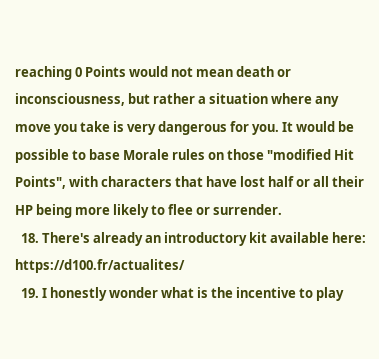reaching 0 Points would not mean death or inconsciousness, but rather a situation where any move you take is very dangerous for you. It would be possible to base Morale rules on those "modified Hit Points", with characters that have lost half or all their HP being more likely to flee or surrender.
  18. There's already an introductory kit available here: https://d100.fr/actualites/
  19. I honestly wonder what is the incentive to play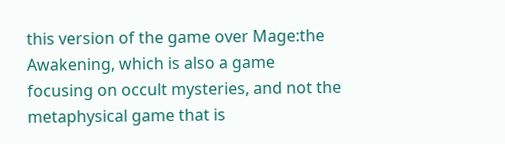this version of the game over Mage:the Awakening, which is also a game focusing on occult mysteries, and not the metaphysical game that is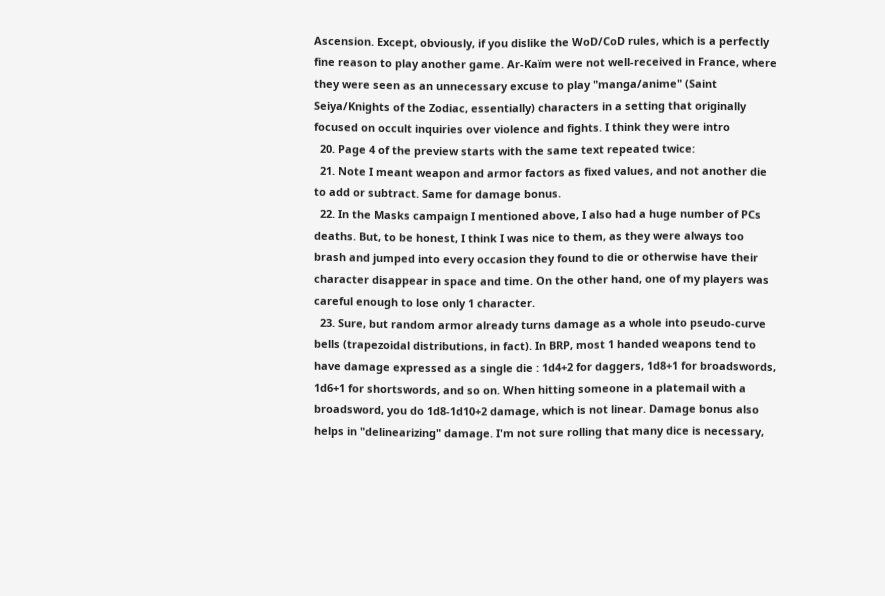Ascension. Except, obviously, if you dislike the WoD/CoD rules, which is a perfectly fine reason to play another game. Ar-Kaïm were not well-received in France, where they were seen as an unnecessary excuse to play "manga/anime" (Saint Seiya/Knights of the Zodiac, essentially) characters in a setting that originally focused on occult inquiries over violence and fights. I think they were intro
  20. Page 4 of the preview starts with the same text repeated twice:
  21. Note I meant weapon and armor factors as fixed values, and not another die to add or subtract. Same for damage bonus.
  22. In the Masks campaign I mentioned above, I also had a huge number of PCs deaths. But, to be honest, I think I was nice to them, as they were always too brash and jumped into every occasion they found to die or otherwise have their character disappear in space and time. On the other hand, one of my players was careful enough to lose only 1 character.
  23. Sure, but random armor already turns damage as a whole into pseudo-curve bells (trapezoidal distributions, in fact). In BRP, most 1 handed weapons tend to have damage expressed as a single die : 1d4+2 for daggers, 1d8+1 for broadswords, 1d6+1 for shortswords, and so on. When hitting someone in a platemail with a broadsword, you do 1d8-1d10+2 damage, which is not linear. Damage bonus also helps in "delinearizing" damage. I'm not sure rolling that many dice is necessary,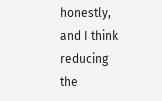honestly, and I think reducing the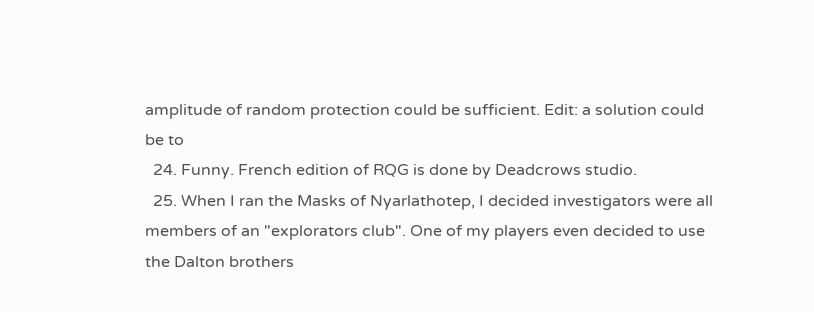amplitude of random protection could be sufficient. Edit: a solution could be to
  24. Funny. French edition of RQG is done by Deadcrows studio.
  25. When I ran the Masks of Nyarlathotep, I decided investigators were all members of an "explorators club". One of my players even decided to use the Dalton brothers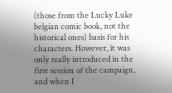(those from the Lucky Luke belgian comic book, not the historical ones) basis for his characters. However, it was only really introduced in the first session of the campaign, and when I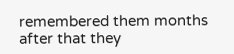remembered them months after that they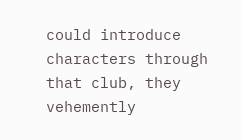could introduce characters through that club, they vehemently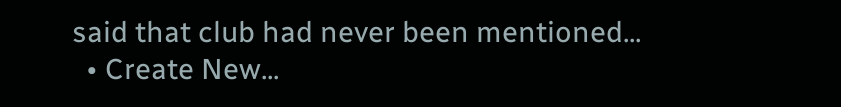said that club had never been mentioned...
  • Create New...